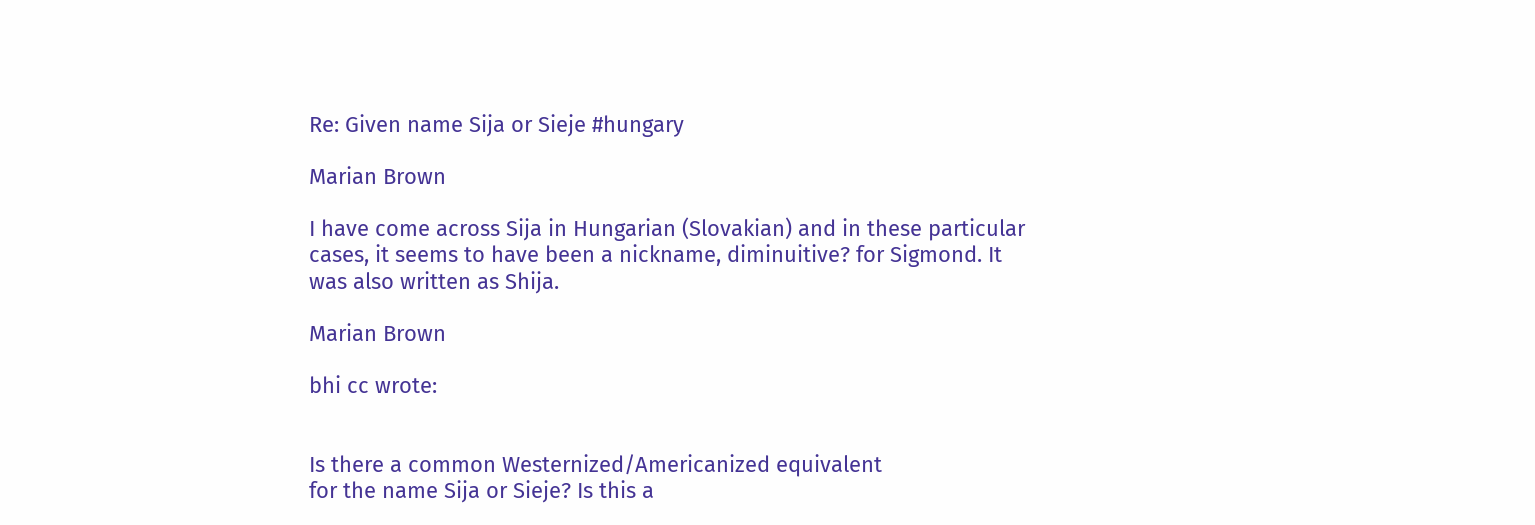Re: Given name Sija or Sieje #hungary

Marian Brown

I have come across Sija in Hungarian (Slovakian) and in these particular
cases, it seems to have been a nickname, diminuitive? for Sigmond. It
was also written as Shija.

Marian Brown

bhi cc wrote:


Is there a common Westernized/Americanized equivalent
for the name Sija or Sieje? Is this a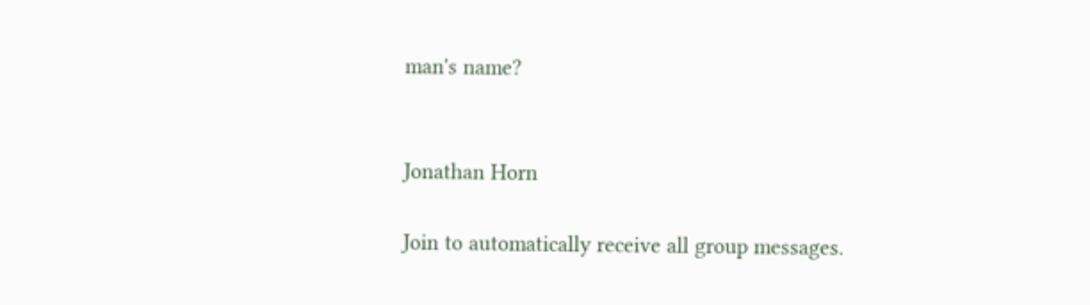man's name?


Jonathan Horn

Join to automatically receive all group messages.